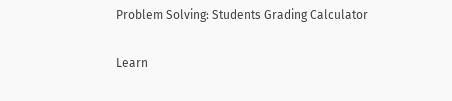Problem Solving: Students Grading Calculator

Learn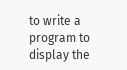to write a program to display the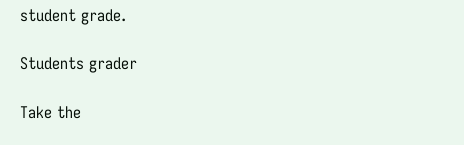student grade.

Students grader

Take the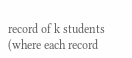record of k students (where each record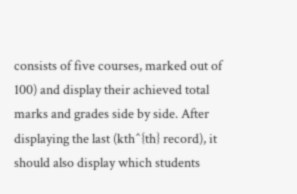consists of five courses, marked out of 100) and display their achieved total marks and grades side by side. After displaying the last (kth^{th} record), it should also display which students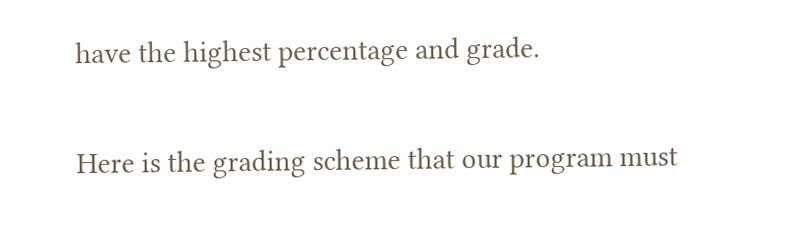have the highest percentage and grade.

Here is the grading scheme that our program must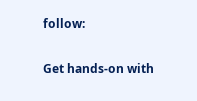follow:

Get hands-on with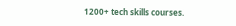1200+ tech skills courses.